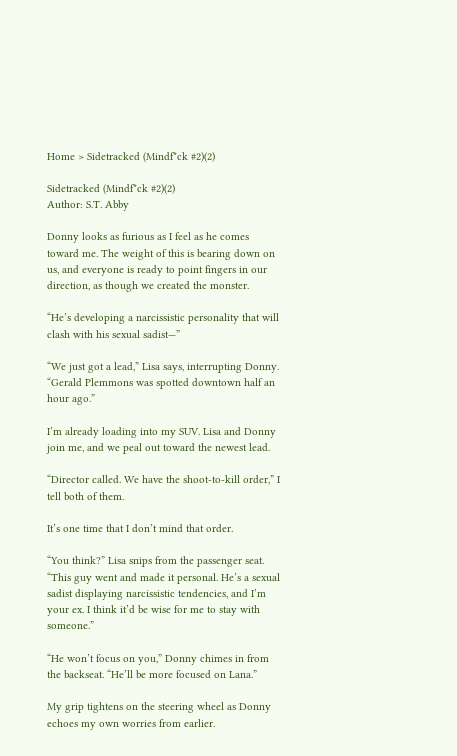Home > Sidetracked (Mindf*ck #2)(2)

Sidetracked (Mindf*ck #2)(2)
Author: S.T. Abby

Donny looks as furious as I feel as he comes toward me. The weight of this is bearing down on us, and everyone is ready to point fingers in our direction, as though we created the monster.

“He’s developing a narcissistic personality that will clash with his sexual sadist—”

“We just got a lead,” Lisa says, interrupting Donny. “Gerald Plemmons was spotted downtown half an hour ago.”

I’m already loading into my SUV. Lisa and Donny join me, and we peal out toward the newest lead.

“Director called. We have the shoot-to-kill order,” I tell both of them.

It’s one time that I don’t mind that order.

“You think?” Lisa snips from the passenger seat. “This guy went and made it personal. He’s a sexual sadist displaying narcissistic tendencies, and I’m your ex. I think it’d be wise for me to stay with someone.”

“He won’t focus on you,” Donny chimes in from the backseat. “He’ll be more focused on Lana.”

My grip tightens on the steering wheel as Donny echoes my own worries from earlier.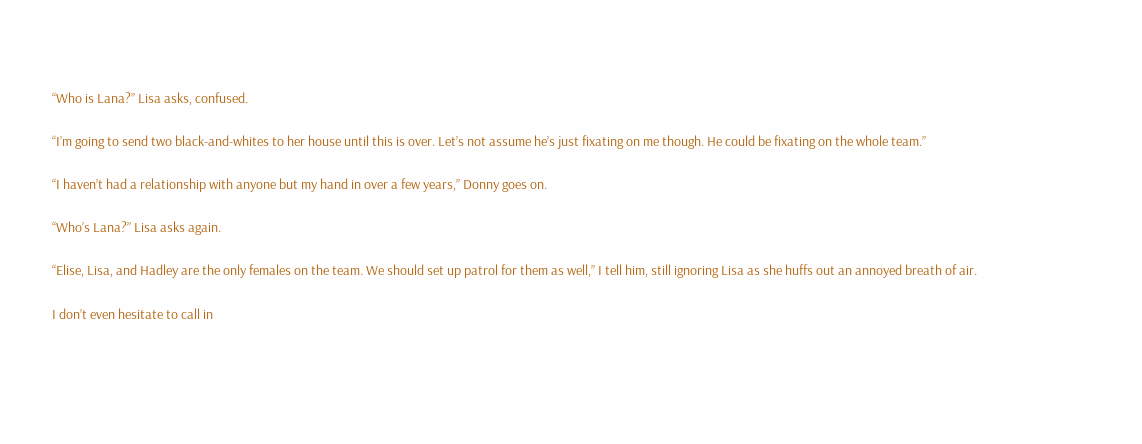“Who is Lana?” Lisa asks, confused.

“I’m going to send two black-and-whites to her house until this is over. Let’s not assume he’s just fixating on me though. He could be fixating on the whole team.”

“I haven’t had a relationship with anyone but my hand in over a few years,” Donny goes on.

“Who’s Lana?” Lisa asks again.

“Elise, Lisa, and Hadley are the only females on the team. We should set up patrol for them as well,” I tell him, still ignoring Lisa as she huffs out an annoyed breath of air.

I don’t even hesitate to call in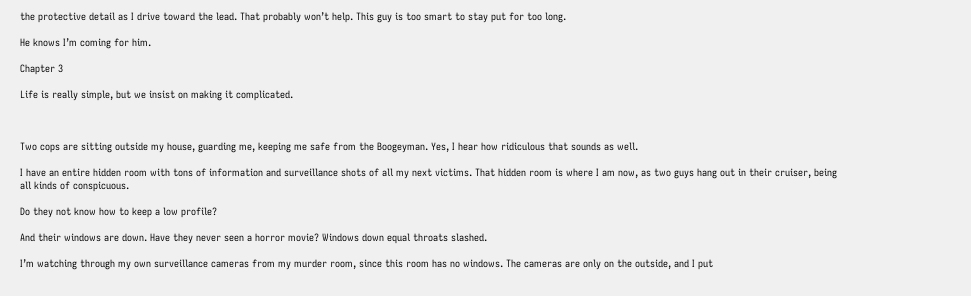the protective detail as I drive toward the lead. That probably won’t help. This guy is too smart to stay put for too long.

He knows I’m coming for him.

Chapter 3

Life is really simple, but we insist on making it complicated.



Two cops are sitting outside my house, guarding me, keeping me safe from the Boogeyman. Yes, I hear how ridiculous that sounds as well.

I have an entire hidden room with tons of information and surveillance shots of all my next victims. That hidden room is where I am now, as two guys hang out in their cruiser, being all kinds of conspicuous.

Do they not know how to keep a low profile?

And their windows are down. Have they never seen a horror movie? Windows down equal throats slashed.

I’m watching through my own surveillance cameras from my murder room, since this room has no windows. The cameras are only on the outside, and I put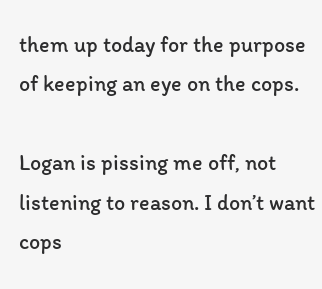them up today for the purpose of keeping an eye on the cops.

Logan is pissing me off, not listening to reason. I don’t want cops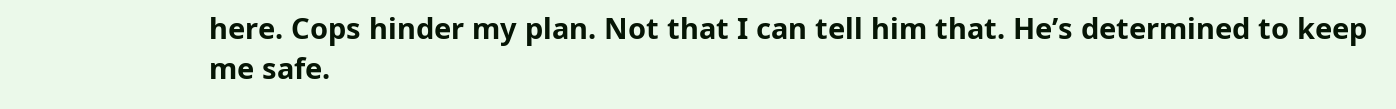here. Cops hinder my plan. Not that I can tell him that. He’s determined to keep me safe.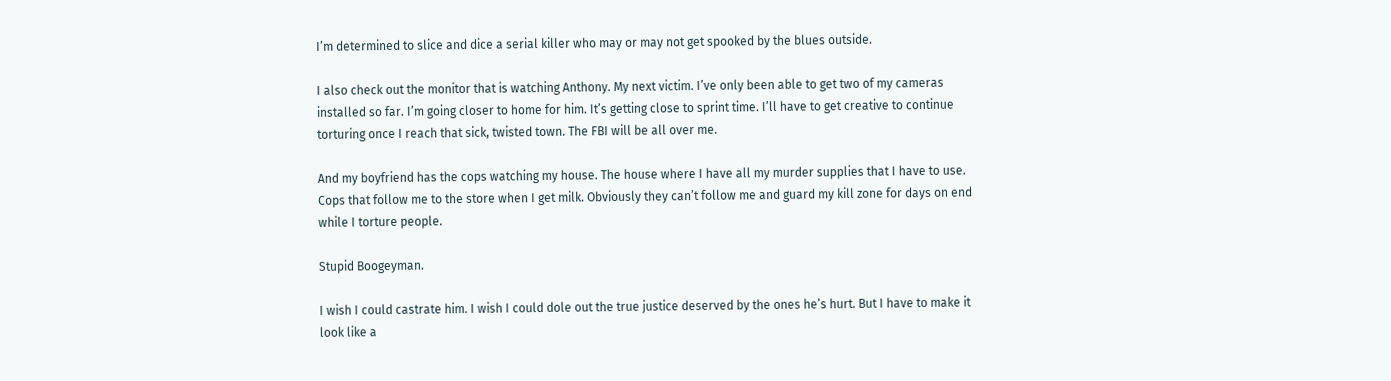I’m determined to slice and dice a serial killer who may or may not get spooked by the blues outside.

I also check out the monitor that is watching Anthony. My next victim. I’ve only been able to get two of my cameras installed so far. I’m going closer to home for him. It’s getting close to sprint time. I’ll have to get creative to continue torturing once I reach that sick, twisted town. The FBI will be all over me.

And my boyfriend has the cops watching my house. The house where I have all my murder supplies that I have to use. Cops that follow me to the store when I get milk. Obviously they can’t follow me and guard my kill zone for days on end while I torture people.

Stupid Boogeyman.

I wish I could castrate him. I wish I could dole out the true justice deserved by the ones he’s hurt. But I have to make it look like a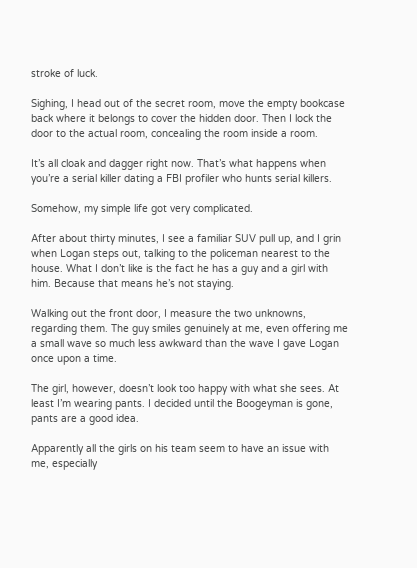stroke of luck.

Sighing, I head out of the secret room, move the empty bookcase back where it belongs to cover the hidden door. Then I lock the door to the actual room, concealing the room inside a room.

It’s all cloak and dagger right now. That’s what happens when you’re a serial killer dating a FBI profiler who hunts serial killers.

Somehow, my simple life got very complicated.

After about thirty minutes, I see a familiar SUV pull up, and I grin when Logan steps out, talking to the policeman nearest to the house. What I don’t like is the fact he has a guy and a girl with him. Because that means he’s not staying.

Walking out the front door, I measure the two unknowns, regarding them. The guy smiles genuinely at me, even offering me a small wave so much less awkward than the wave I gave Logan once upon a time.

The girl, however, doesn’t look too happy with what she sees. At least I’m wearing pants. I decided until the Boogeyman is gone, pants are a good idea.

Apparently all the girls on his team seem to have an issue with me, especially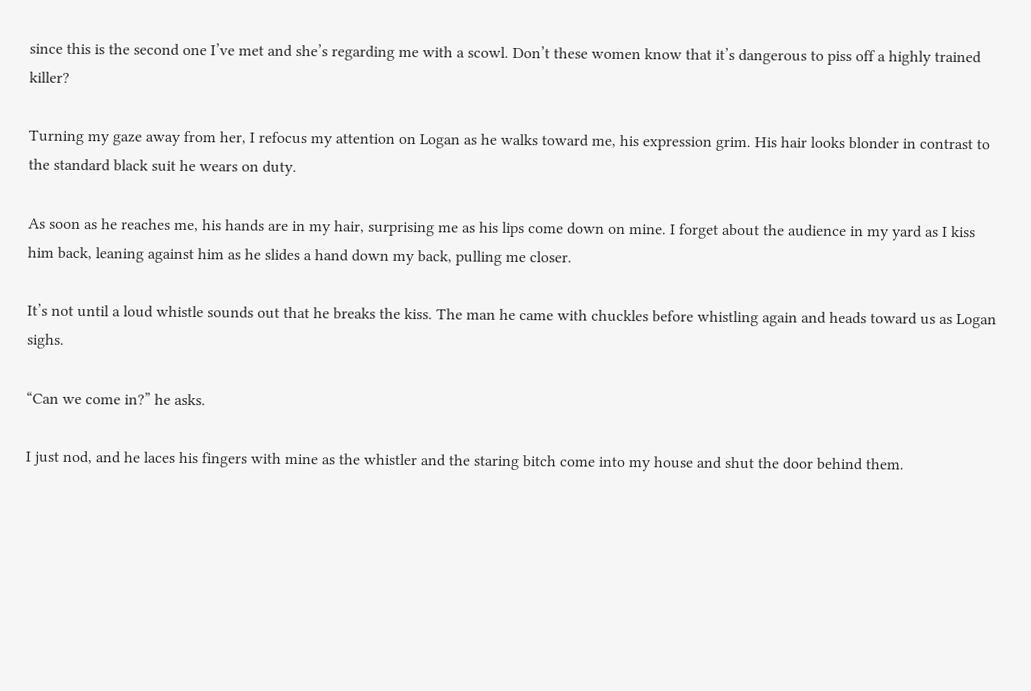since this is the second one I’ve met and she’s regarding me with a scowl. Don’t these women know that it’s dangerous to piss off a highly trained killer?

Turning my gaze away from her, I refocus my attention on Logan as he walks toward me, his expression grim. His hair looks blonder in contrast to the standard black suit he wears on duty.

As soon as he reaches me, his hands are in my hair, surprising me as his lips come down on mine. I forget about the audience in my yard as I kiss him back, leaning against him as he slides a hand down my back, pulling me closer.

It’s not until a loud whistle sounds out that he breaks the kiss. The man he came with chuckles before whistling again and heads toward us as Logan sighs.

“Can we come in?” he asks.

I just nod, and he laces his fingers with mine as the whistler and the staring bitch come into my house and shut the door behind them.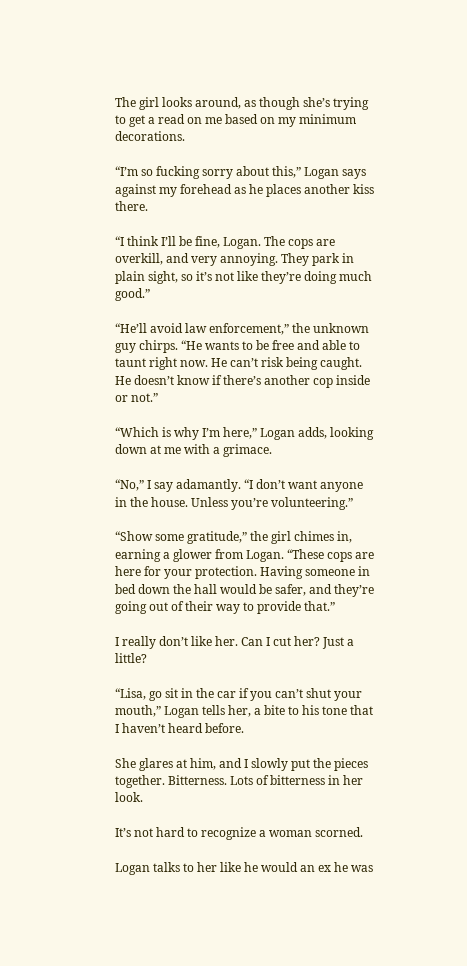The girl looks around, as though she’s trying to get a read on me based on my minimum decorations.

“I’m so fucking sorry about this,” Logan says against my forehead as he places another kiss there.

“I think I’ll be fine, Logan. The cops are overkill, and very annoying. They park in plain sight, so it’s not like they’re doing much good.”

“He’ll avoid law enforcement,” the unknown guy chirps. “He wants to be free and able to taunt right now. He can’t risk being caught. He doesn’t know if there’s another cop inside or not.”

“Which is why I’m here,” Logan adds, looking down at me with a grimace.

“No,” I say adamantly. “I don’t want anyone in the house. Unless you’re volunteering.”

“Show some gratitude,” the girl chimes in, earning a glower from Logan. “These cops are here for your protection. Having someone in bed down the hall would be safer, and they’re going out of their way to provide that.”

I really don’t like her. Can I cut her? Just a little?

“Lisa, go sit in the car if you can’t shut your mouth,” Logan tells her, a bite to his tone that I haven’t heard before.

She glares at him, and I slowly put the pieces together. Bitterness. Lots of bitterness in her look.

It’s not hard to recognize a woman scorned.

Logan talks to her like he would an ex he was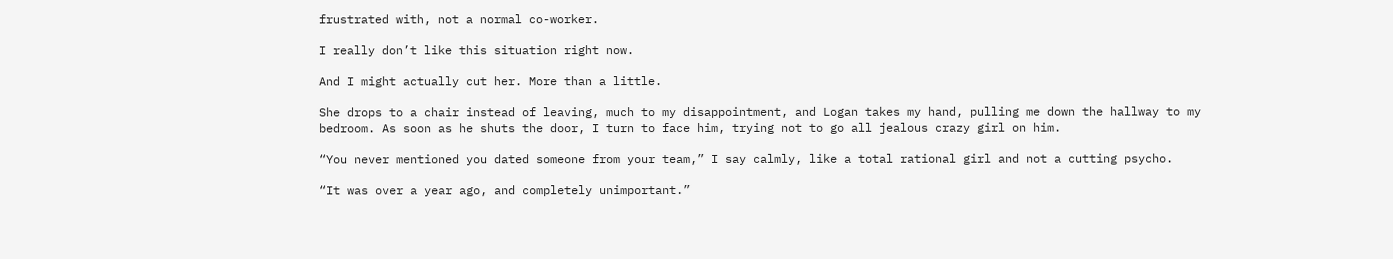frustrated with, not a normal co-worker.

I really don’t like this situation right now.

And I might actually cut her. More than a little.

She drops to a chair instead of leaving, much to my disappointment, and Logan takes my hand, pulling me down the hallway to my bedroom. As soon as he shuts the door, I turn to face him, trying not to go all jealous crazy girl on him.

“You never mentioned you dated someone from your team,” I say calmly, like a total rational girl and not a cutting psycho.

“It was over a year ago, and completely unimportant.”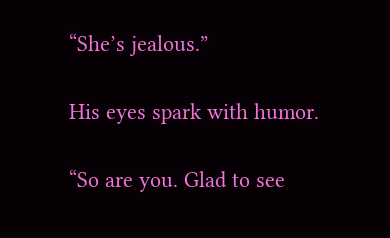“She’s jealous.”

His eyes spark with humor.

“So are you. Glad to see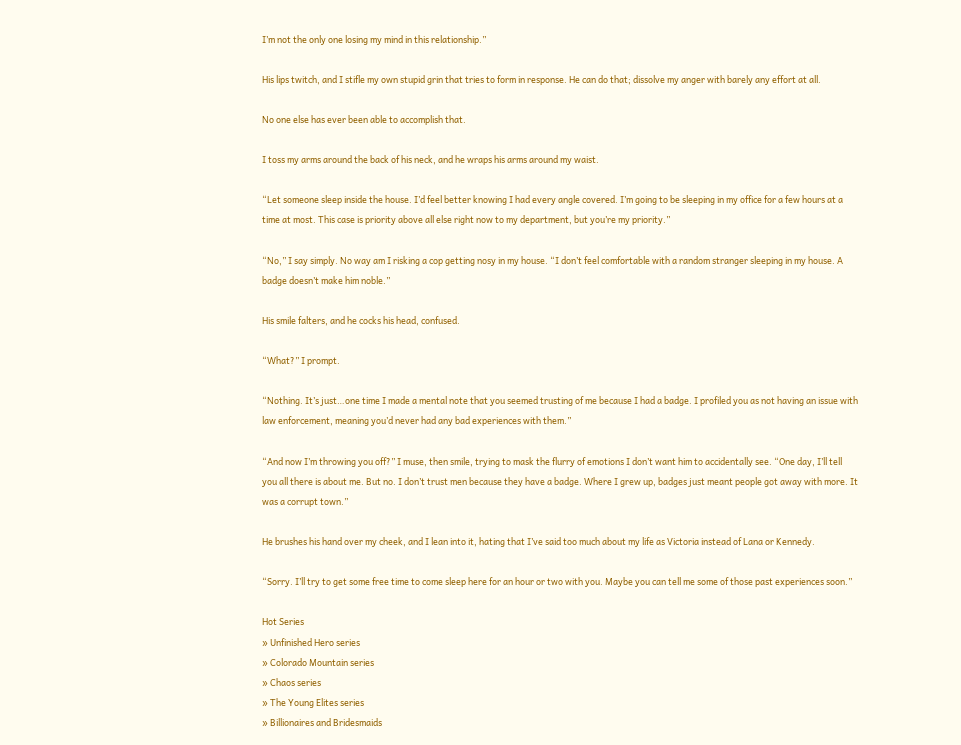I’m not the only one losing my mind in this relationship.”

His lips twitch, and I stifle my own stupid grin that tries to form in response. He can do that; dissolve my anger with barely any effort at all.

No one else has ever been able to accomplish that.

I toss my arms around the back of his neck, and he wraps his arms around my waist.

“Let someone sleep inside the house. I’d feel better knowing I had every angle covered. I’m going to be sleeping in my office for a few hours at a time at most. This case is priority above all else right now to my department, but you’re my priority.”

“No,” I say simply. No way am I risking a cop getting nosy in my house. “I don’t feel comfortable with a random stranger sleeping in my house. A badge doesn’t make him noble.”

His smile falters, and he cocks his head, confused.

“What?” I prompt.

“Nothing. It’s just…one time I made a mental note that you seemed trusting of me because I had a badge. I profiled you as not having an issue with law enforcement, meaning you’d never had any bad experiences with them.”

“And now I’m throwing you off?” I muse, then smile, trying to mask the flurry of emotions I don’t want him to accidentally see. “One day, I’ll tell you all there is about me. But no. I don’t trust men because they have a badge. Where I grew up, badges just meant people got away with more. It was a corrupt town.”

He brushes his hand over my cheek, and I lean into it, hating that I’ve said too much about my life as Victoria instead of Lana or Kennedy.

“Sorry. I’ll try to get some free time to come sleep here for an hour or two with you. Maybe you can tell me some of those past experiences soon.”

Hot Series
» Unfinished Hero series
» Colorado Mountain series
» Chaos series
» The Young Elites series
» Billionaires and Bridesmaids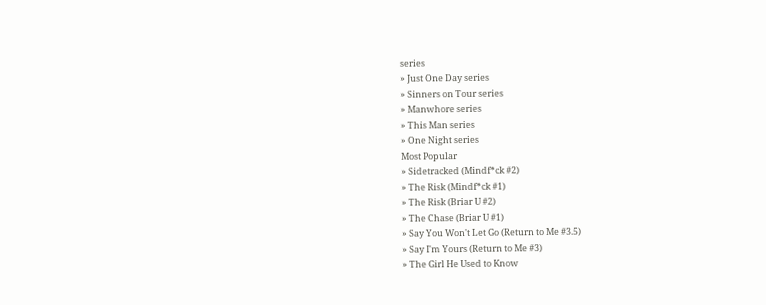series
» Just One Day series
» Sinners on Tour series
» Manwhore series
» This Man series
» One Night series
Most Popular
» Sidetracked (Mindf*ck #2)
» The Risk (Mindf*ck #1)
» The Risk (Briar U #2)
» The Chase (Briar U #1)
» Say You Won't Let Go (Return to Me #3.5)
» Say I'm Yours (Return to Me #3)
» The Girl He Used to Know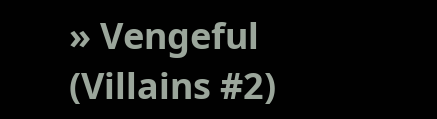» Vengeful (Villains #2)